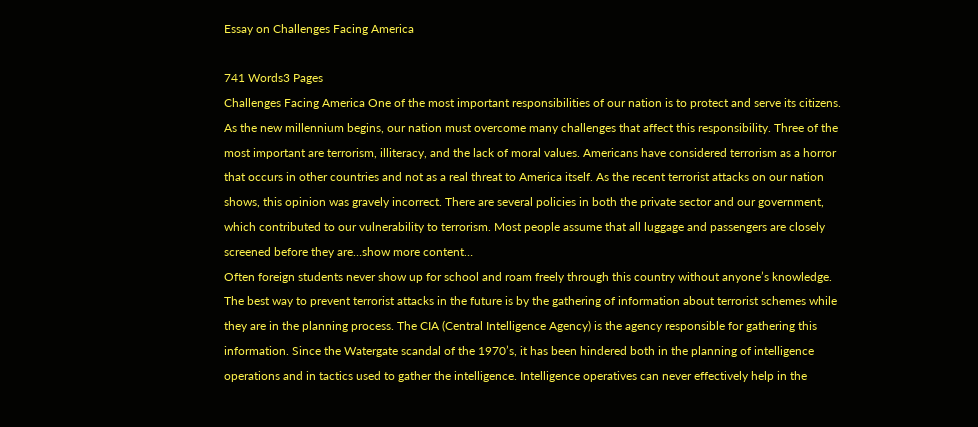Essay on Challenges Facing America

741 Words3 Pages
Challenges Facing America One of the most important responsibilities of our nation is to protect and serve its citizens. As the new millennium begins, our nation must overcome many challenges that affect this responsibility. Three of the most important are terrorism, illiteracy, and the lack of moral values. Americans have considered terrorism as a horror that occurs in other countries and not as a real threat to America itself. As the recent terrorist attacks on our nation shows, this opinion was gravely incorrect. There are several policies in both the private sector and our government, which contributed to our vulnerability to terrorism. Most people assume that all luggage and passengers are closely screened before they are…show more content…
Often foreign students never show up for school and roam freely through this country without anyone’s knowledge. The best way to prevent terrorist attacks in the future is by the gathering of information about terrorist schemes while they are in the planning process. The CIA (Central Intelligence Agency) is the agency responsible for gathering this information. Since the Watergate scandal of the 1970’s, it has been hindered both in the planning of intelligence operations and in tactics used to gather the intelligence. Intelligence operatives can never effectively help in the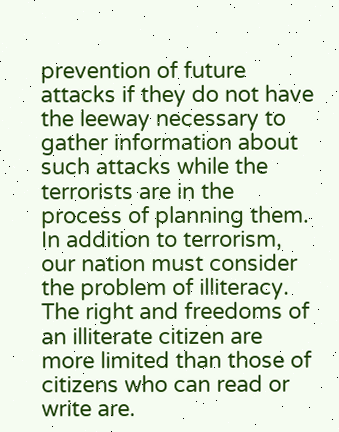prevention of future attacks if they do not have the leeway necessary to gather information about such attacks while the terrorists are in the process of planning them. In addition to terrorism, our nation must consider the problem of illiteracy. The right and freedoms of an illiterate citizen are more limited than those of citizens who can read or write are.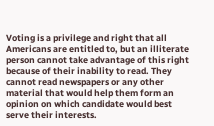Voting is a privilege and right that all Americans are entitled to, but an illiterate person cannot take advantage of this right because of their inability to read. They cannot read newspapers or any other material that would help them form an opinion on which candidate would best serve their interests.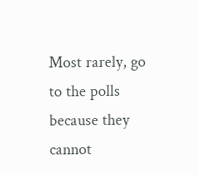Most rarely, go to the polls because they cannot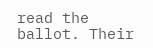read the ballot. Their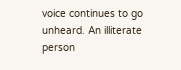voice continues to go unheard. An illiterate person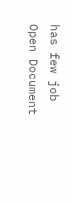has few job
Open Document